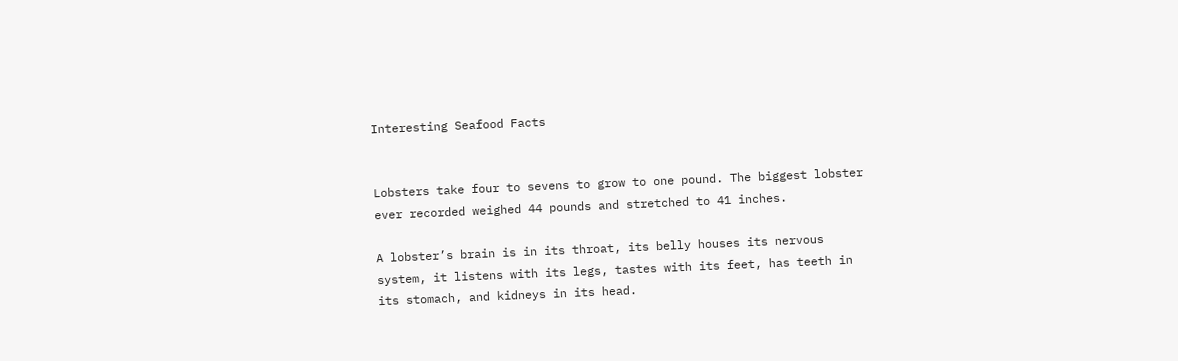Interesting Seafood Facts


Lobsters take four to sevens to grow to one pound. The biggest lobster ever recorded weighed 44 pounds and stretched to 41 inches.

A lobster’s brain is in its throat, its belly houses its nervous system, it listens with its legs, tastes with its feet, has teeth in its stomach, and kidneys in its head.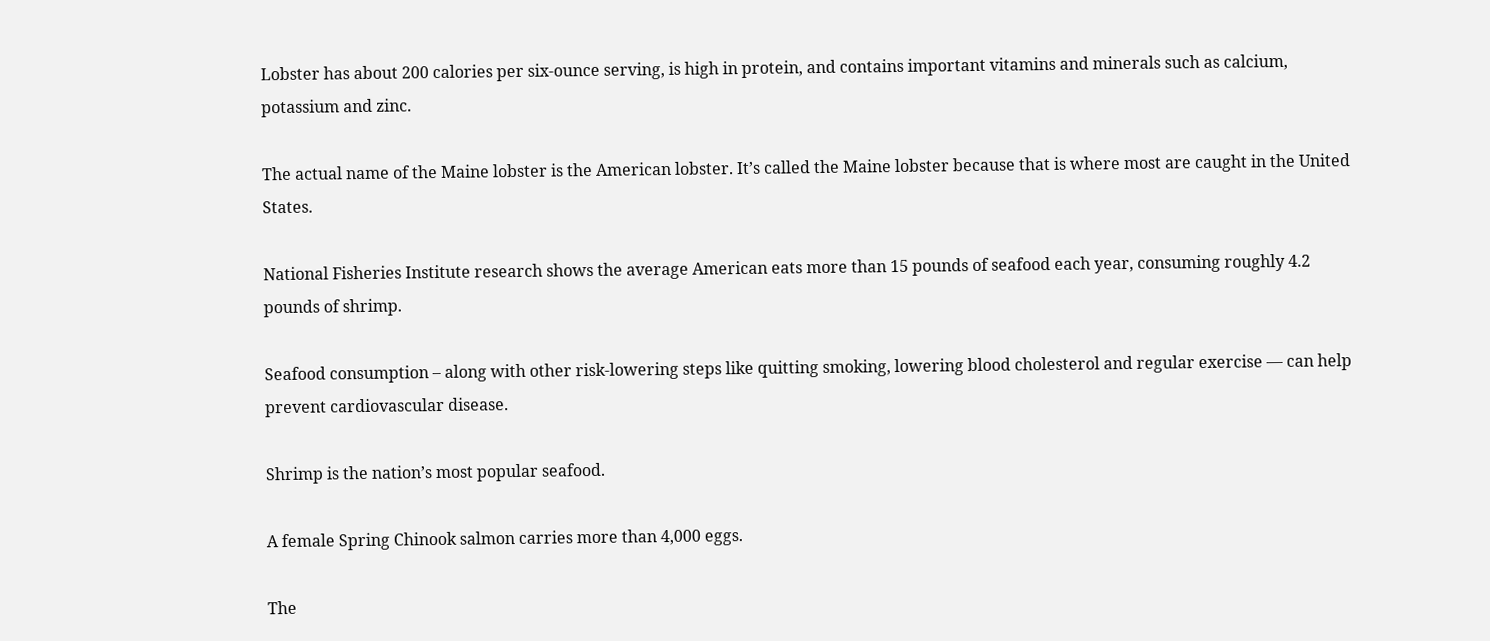Lobster has about 200 calories per six-ounce serving, is high in protein, and contains important vitamins and minerals such as calcium, potassium and zinc.

The actual name of the Maine lobster is the American lobster. It’s called the Maine lobster because that is where most are caught in the United States.

National Fisheries Institute research shows the average American eats more than 15 pounds of seafood each year, consuming roughly 4.2 pounds of shrimp.

Seafood consumption – along with other risk-lowering steps like quitting smoking, lowering blood cholesterol and regular exercise — can help prevent cardiovascular disease.

Shrimp is the nation’s most popular seafood.

A female Spring Chinook salmon carries more than 4,000 eggs.

The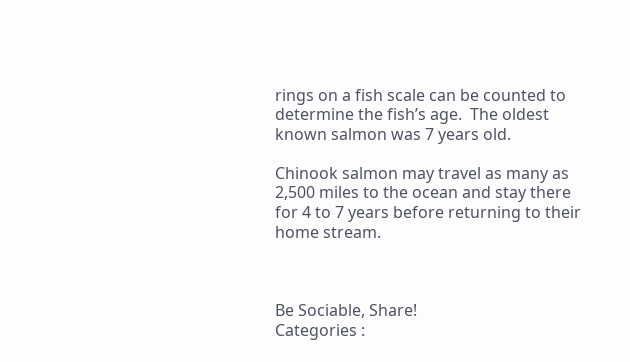rings on a fish scale can be counted to determine the fish’s age.  The oldest known salmon was 7 years old.

Chinook salmon may travel as many as 2,500 miles to the ocean and stay there for 4 to 7 years before returning to their home stream.



Be Sociable, Share!
Categories :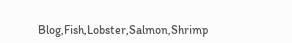Blog,Fish,Lobster,Salmon,Shrimp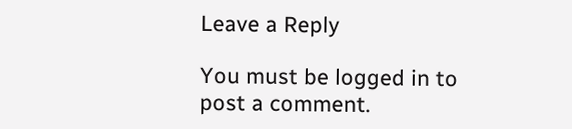Leave a Reply

You must be logged in to post a comment.